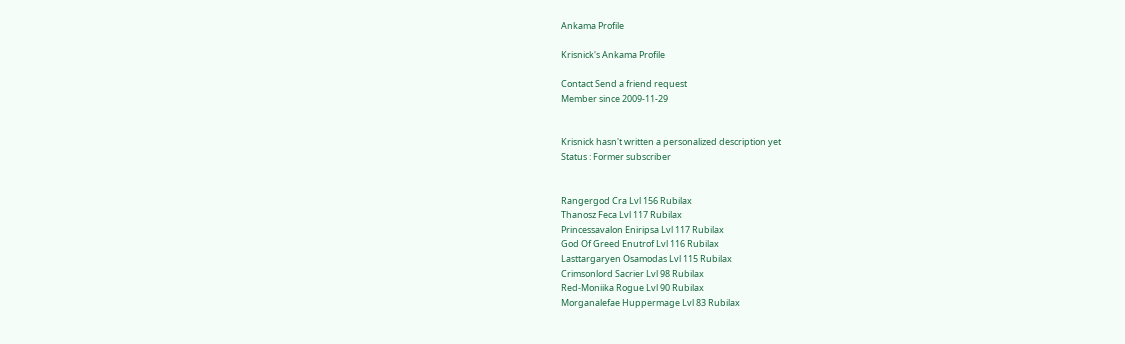Ankama Profile

Krisnick's Ankama Profile

Contact Send a friend request
Member since 2009-11-29


Krisnick hasn't written a personalized description yet
Status : Former subscriber


Rangergod Cra Lvl 156 Rubilax
Thanosz Feca Lvl 117 Rubilax
Princessavalon Eniripsa Lvl 117 Rubilax
God Of Greed Enutrof Lvl 116 Rubilax
Lasttargaryen Osamodas Lvl 115 Rubilax
Crimsonlord Sacrier Lvl 98 Rubilax
Red-Moniika Rogue Lvl 90 Rubilax
Morganalefae Huppermage Lvl 83 Rubilax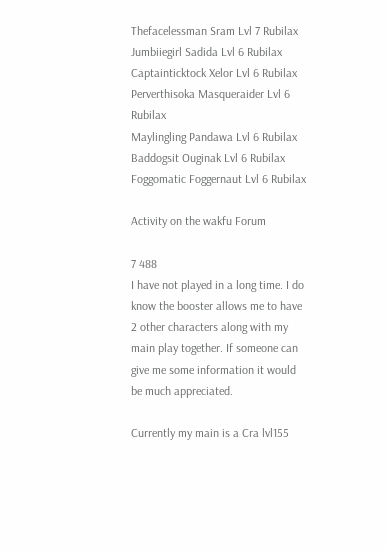Thefacelessman Sram Lvl 7 Rubilax
Jumbiiegirl Sadida Lvl 6 Rubilax
Captainticktock Xelor Lvl 6 Rubilax
Perverthisoka Masqueraider Lvl 6 Rubilax
Maylingling Pandawa Lvl 6 Rubilax
Baddogsit Ouginak Lvl 6 Rubilax
Foggomatic Foggernaut Lvl 6 Rubilax

Activity on the wakfu Forum

7 488
I have not played in a long time. I do know the booster allows me to have 2 other characters along with my main play together. If someone can give me some information it would be much appreciated.

Currently my main is a Cra lvl155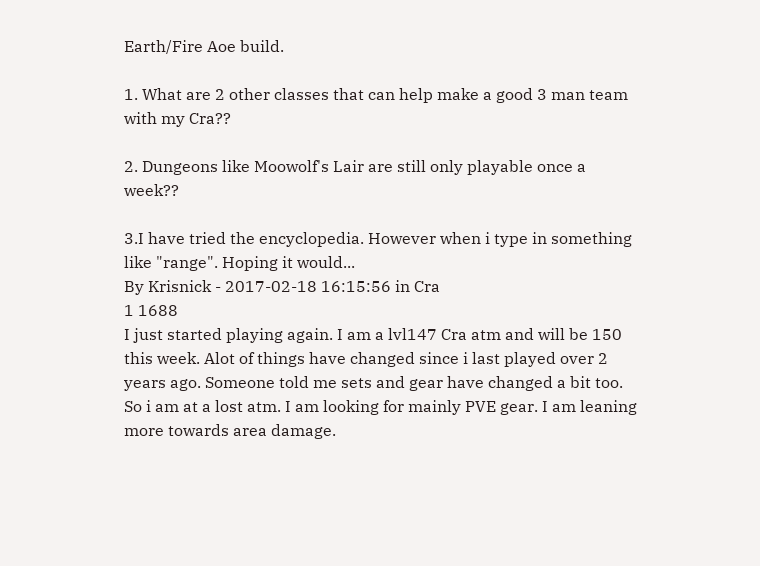Earth/Fire Aoe build.

1. What are 2 other classes that can help make a good 3 man team with my Cra??

2. Dungeons like Moowolf's Lair are still only playable once a week??

3.I have tried the encyclopedia. However when i type in something like "range". Hoping it would...
By Krisnick - 2017-02-18 16:15:56 in Cra
1 1688
I just started playing again. I am a lvl147 Cra atm and will be 150 this week. Alot of things have changed since i last played over 2 years ago. Someone told me sets and gear have changed a bit too. So i am at a lost atm. I am looking for mainly PVE gear. I am leaning more towards area damage.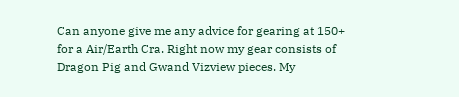Can anyone give me any advice for gearing at 150+ for a Air/Earth Cra. Right now my gear consists of Dragon Pig and Gwand Vizview pieces. My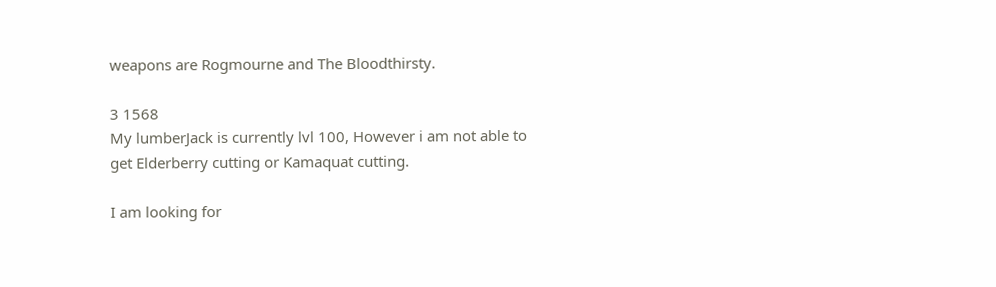weapons are Rogmourne and The Bloodthirsty.

3 1568
My lumberJack is currently lvl 100, However i am not able to get Elderberry cutting or Kamaquat cutting.

I am looking for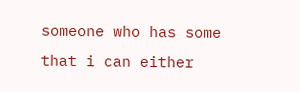someone who has some that i can either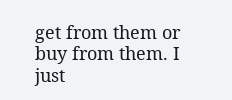get from them or buy from them. I just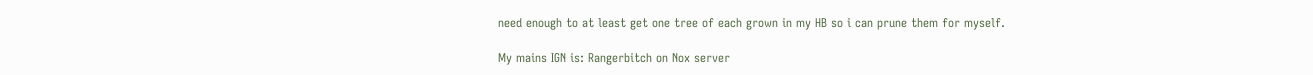need enough to at least get one tree of each grown in my HB so i can prune them for myself.

My mains IGN is: Rangerbitch on Nox server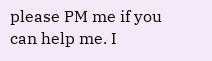please PM me if you can help me. I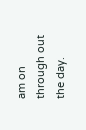am on through out the day.